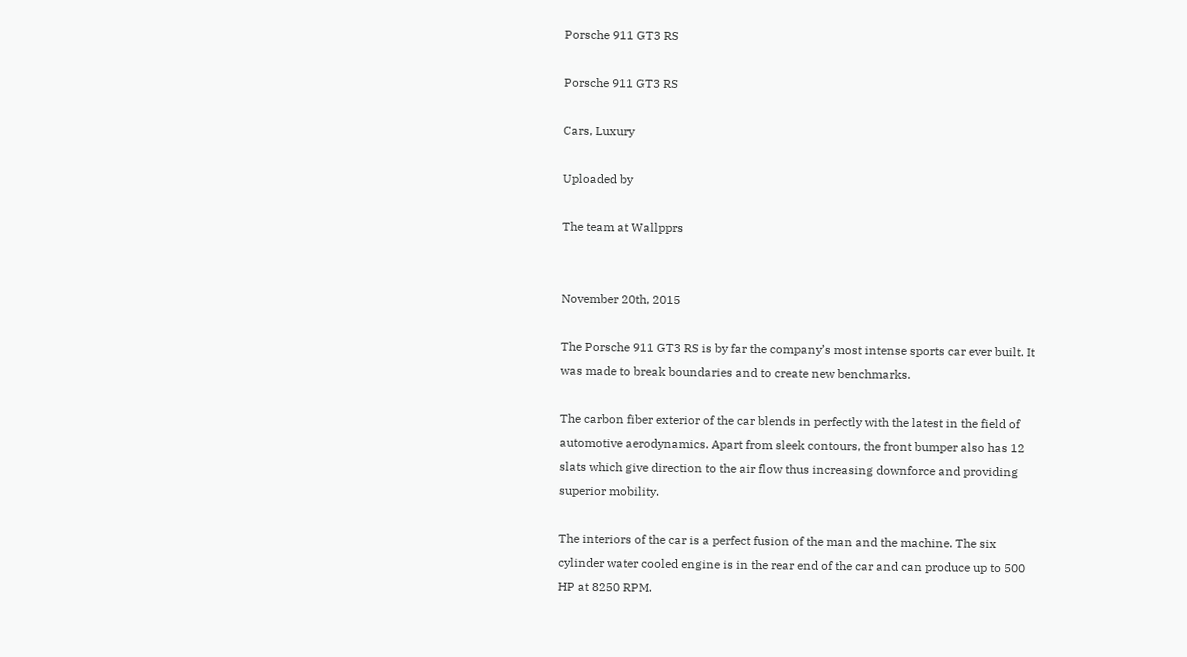Porsche 911 GT3 RS

Porsche 911 GT3 RS

Cars, Luxury

Uploaded by

The team at Wallpprs


November 20th, 2015

The Porsche 911 GT3 RS is by far the company’s most intense sports car ever built. It was made to break boundaries and to create new benchmarks.

The carbon fiber exterior of the car blends in perfectly with the latest in the field of automotive aerodynamics. Apart from sleek contours, the front bumper also has 12 slats which give direction to the air flow thus increasing downforce and providing superior mobility.

The interiors of the car is a perfect fusion of the man and the machine. The six cylinder water cooled engine is in the rear end of the car and can produce up to 500 HP at 8250 RPM.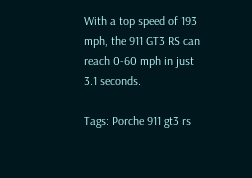With a top speed of 193 mph, the 911 GT3 RS can reach 0-60 mph in just 3.1 seconds.

Tags: Porche 911 gt3 rs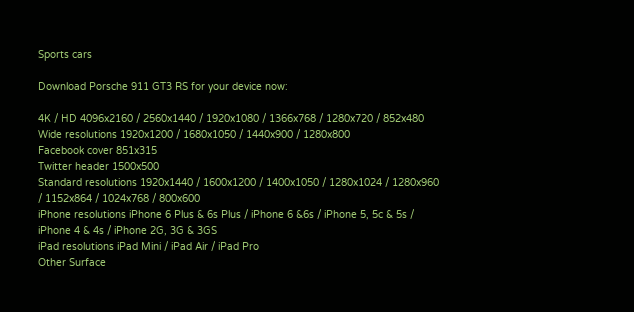Sports cars

Download Porsche 911 GT3 RS for your device now:

4K / HD 4096x2160 / 2560x1440 / 1920x1080 / 1366x768 / 1280x720 / 852x480
Wide resolutions 1920x1200 / 1680x1050 / 1440x900 / 1280x800
Facebook cover 851x315
Twitter header 1500x500
Standard resolutions 1920x1440 / 1600x1200 / 1400x1050 / 1280x1024 / 1280x960 / 1152x864 / 1024x768 / 800x600
iPhone resolutions iPhone 6 Plus & 6s Plus / iPhone 6 &6s / iPhone 5, 5c & 5s / iPhone 4 & 4s / iPhone 2G, 3G & 3GS
iPad resolutions iPad Mini / iPad Air / iPad Pro
Other Surface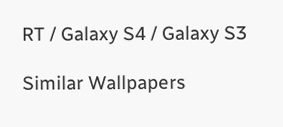RT / Galaxy S4 / Galaxy S3

Similar Wallpapers